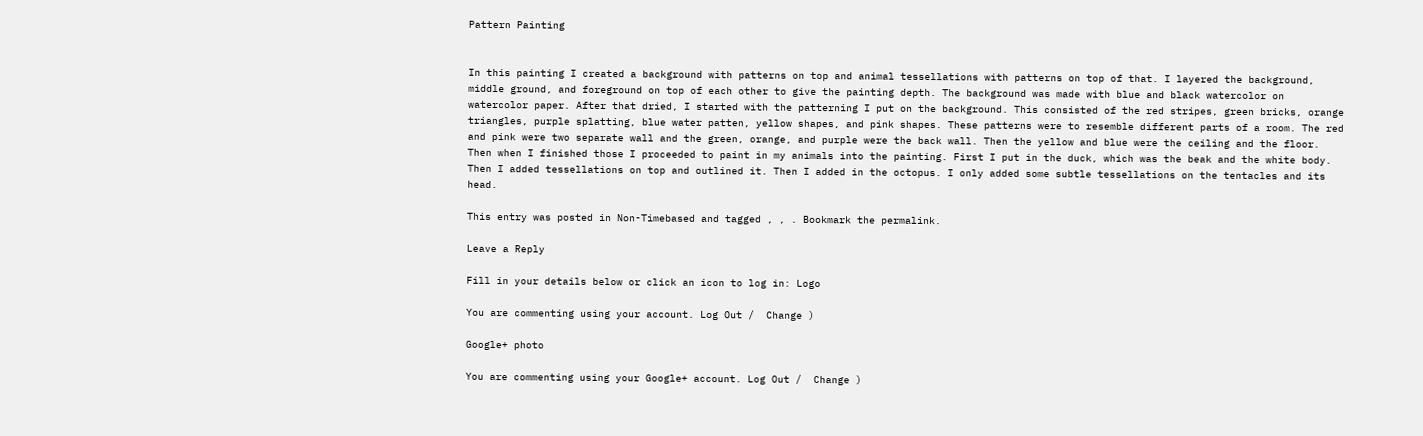Pattern Painting


In this painting I created a background with patterns on top and animal tessellations with patterns on top of that. I layered the background, middle ground, and foreground on top of each other to give the painting depth. The background was made with blue and black watercolor on watercolor paper. After that dried, I started with the patterning I put on the background. This consisted of the red stripes, green bricks, orange triangles, purple splatting, blue water patten, yellow shapes, and pink shapes. These patterns were to resemble different parts of a room. The red and pink were two separate wall and the green, orange, and purple were the back wall. Then the yellow and blue were the ceiling and the floor. Then when I finished those I proceeded to paint in my animals into the painting. First I put in the duck, which was the beak and the white body. Then I added tessellations on top and outlined it. Then I added in the octopus. I only added some subtle tessellations on the tentacles and its head.

This entry was posted in Non-Timebased and tagged , , . Bookmark the permalink.

Leave a Reply

Fill in your details below or click an icon to log in: Logo

You are commenting using your account. Log Out /  Change )

Google+ photo

You are commenting using your Google+ account. Log Out /  Change )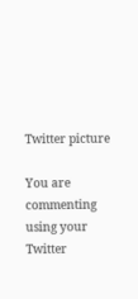Twitter picture

You are commenting using your Twitter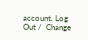account. Log Out /  Change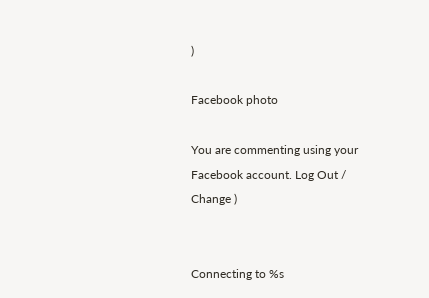)

Facebook photo

You are commenting using your Facebook account. Log Out /  Change )


Connecting to %s